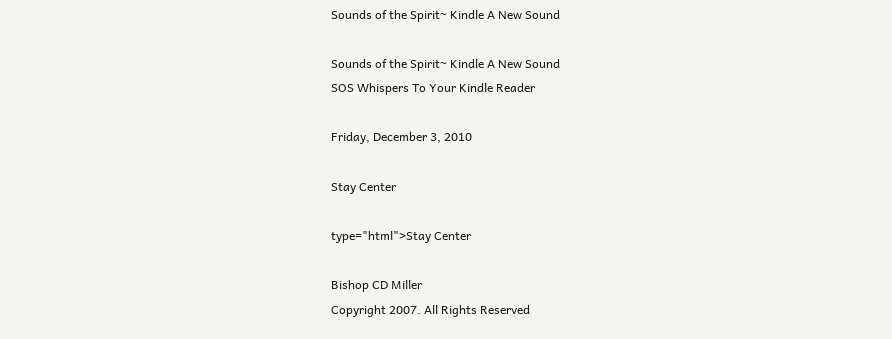Sounds of the Spirit~ Kindle A New Sound

Sounds of the Spirit~ Kindle A New Sound
SOS Whispers To Your Kindle Reader

Friday, December 3, 2010

Stay Center

type="html">Stay Center

Bishop CD Miller
Copyright 2007. All Rights Reserved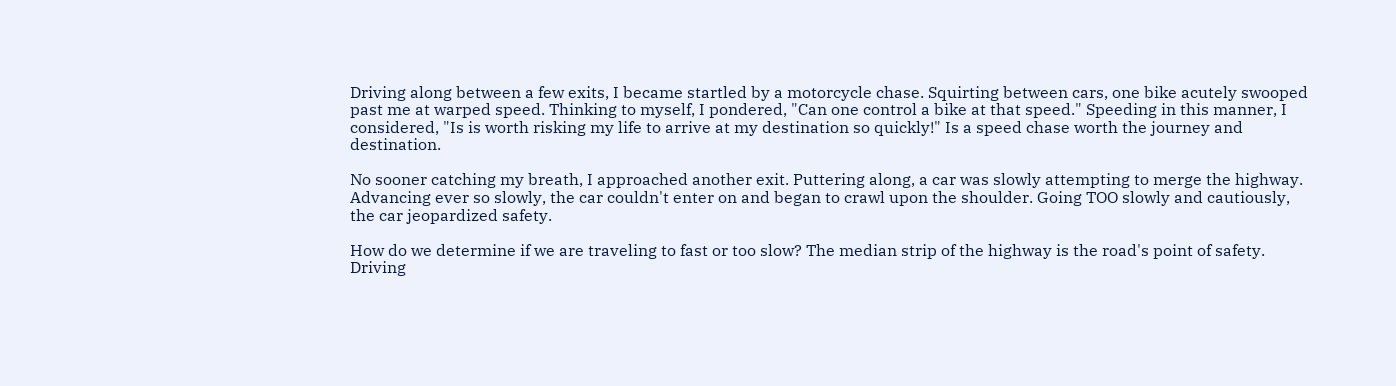Driving along between a few exits, I became startled by a motorcycle chase. Squirting between cars, one bike acutely swooped past me at warped speed. Thinking to myself, I pondered, "Can one control a bike at that speed." Speeding in this manner, I considered, "Is is worth risking my life to arrive at my destination so quickly!" Is a speed chase worth the journey and destination.

No sooner catching my breath, I approached another exit. Puttering along, a car was slowly attempting to merge the highway. Advancing ever so slowly, the car couldn't enter on and began to crawl upon the shoulder. Going TOO slowly and cautiously, the car jeopardized safety.

How do we determine if we are traveling to fast or too slow? The median strip of the highway is the road's point of safety. Driving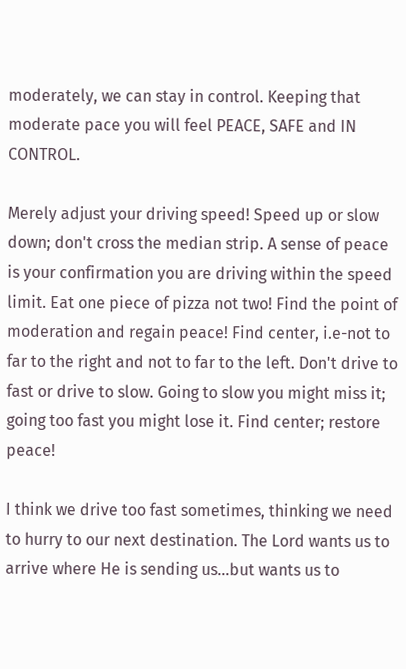moderately, we can stay in control. Keeping that moderate pace you will feel PEACE, SAFE and IN CONTROL.

Merely adjust your driving speed! Speed up or slow down; don't cross the median strip. A sense of peace is your confirmation you are driving within the speed limit. Eat one piece of pizza not two! Find the point of moderation and regain peace! Find center, i.e-not to far to the right and not to far to the left. Don't drive to fast or drive to slow. Going to slow you might miss it; going too fast you might lose it. Find center; restore peace!

I think we drive too fast sometimes, thinking we need to hurry to our next destination. The Lord wants us to arrive where He is sending us...but wants us to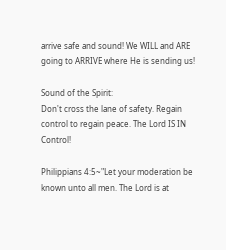arrive safe and sound! We WILL and ARE going to ARRIVE where He is sending us!

Sound of the Spirit:
Don't cross the lane of safety. Regain control to regain peace. The Lord IS IN Control!

Philippians 4:5~"Let your moderation be known unto all men. The Lord is at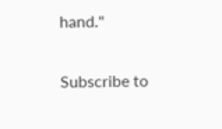hand."

Subscribe to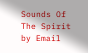Sounds Of The Spirit by Email